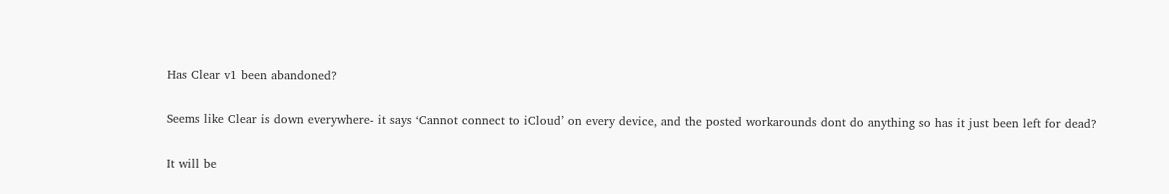Has Clear v1 been abandoned?

Seems like Clear is down everywhere- it says ‘Cannot connect to iCloud’ on every device, and the posted workarounds dont do anything so has it just been left for dead?

It will be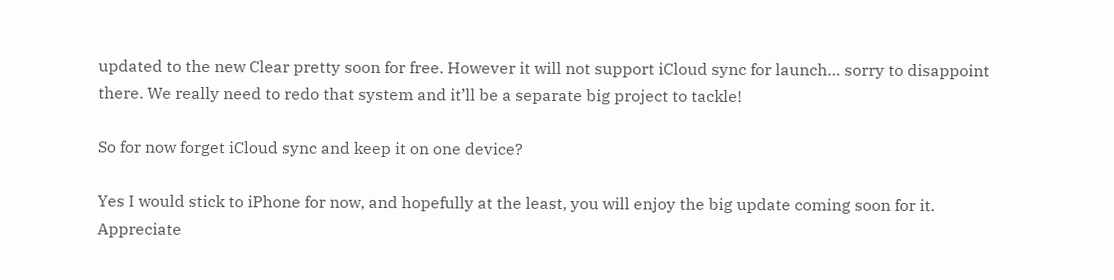updated to the new Clear pretty soon for free. However it will not support iCloud sync for launch… sorry to disappoint there. We really need to redo that system and it’ll be a separate big project to tackle!

So for now forget iCloud sync and keep it on one device?

Yes I would stick to iPhone for now, and hopefully at the least, you will enjoy the big update coming soon for it. Appreciate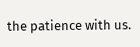the patience with us.